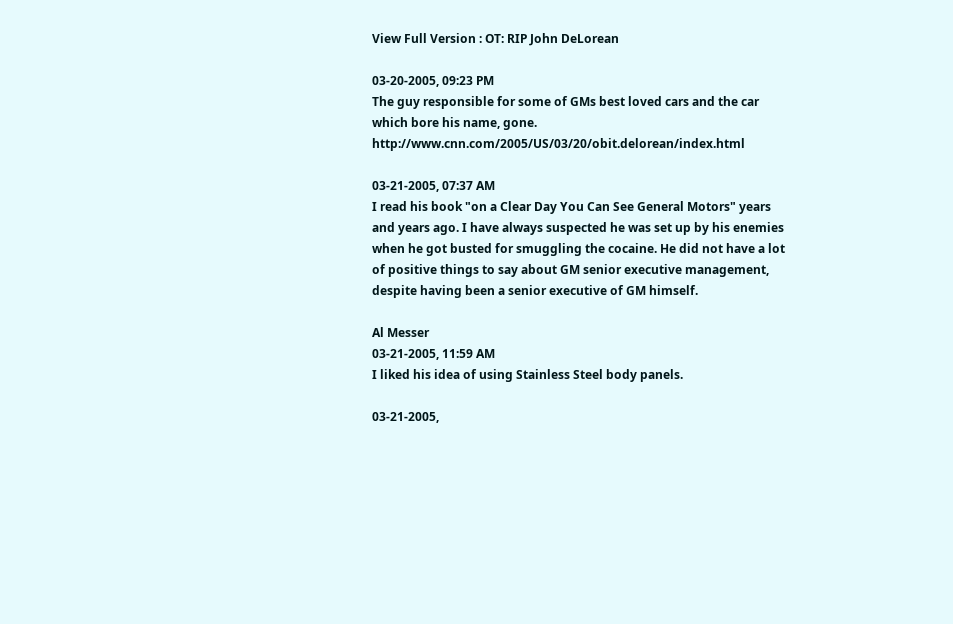View Full Version : OT: RIP John DeLorean

03-20-2005, 09:23 PM
The guy responsible for some of GMs best loved cars and the car which bore his name, gone. http://www.cnn.com/2005/US/03/20/obit.delorean/index.html

03-21-2005, 07:37 AM
I read his book "on a Clear Day You Can See General Motors" years and years ago. I have always suspected he was set up by his enemies when he got busted for smuggling the cocaine. He did not have a lot of positive things to say about GM senior executive management, despite having been a senior executive of GM himself.

Al Messer
03-21-2005, 11:59 AM
I liked his idea of using Stainless Steel body panels.

03-21-2005,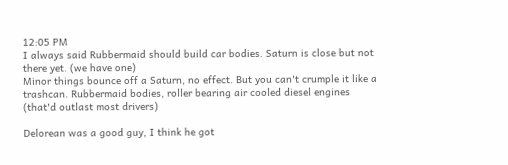12:05 PM
I always said Rubbermaid should build car bodies. Saturn is close but not there yet. (we have one)
Minor things bounce off a Saturn, no effect. But you can't crumple it like a trashcan. Rubbermaid bodies, roller bearing air cooled diesel engines (that'd outlast most drivers)

Delorean was a good guy, I think he got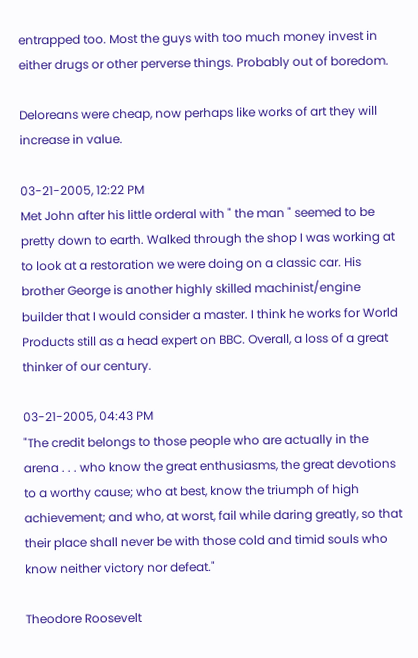entrapped too. Most the guys with too much money invest in either drugs or other perverse things. Probably out of boredom.

Deloreans were cheap, now perhaps like works of art they will increase in value.

03-21-2005, 12:22 PM
Met John after his little orderal with " the man " seemed to be pretty down to earth. Walked through the shop I was working at to look at a restoration we were doing on a classic car. His brother George is another highly skilled machinist/engine builder that I would consider a master. I think he works for World Products still as a head expert on BBC. Overall, a loss of a great thinker of our century.

03-21-2005, 04:43 PM
"The credit belongs to those people who are actually in the arena . . . who know the great enthusiasms, the great devotions to a worthy cause; who at best, know the triumph of high achievement; and who, at worst, fail while daring greatly, so that their place shall never be with those cold and timid souls who know neither victory nor defeat."

Theodore Roosevelt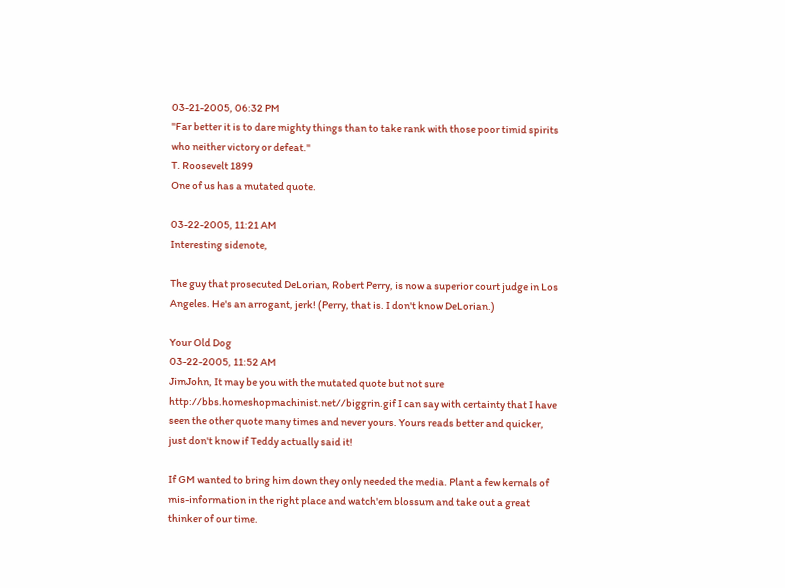03-21-2005, 06:32 PM
"Far better it is to dare mighty things than to take rank with those poor timid spirits who neither victory or defeat."
T. Roosevelt 1899
One of us has a mutated quote.

03-22-2005, 11:21 AM
Interesting sidenote,

The guy that prosecuted DeLorian, Robert Perry, is now a superior court judge in Los Angeles. He's an arrogant, jerk! (Perry, that is. I don't know DeLorian.)

Your Old Dog
03-22-2005, 11:52 AM
JimJohn, It may be you with the mutated quote but not sure http://bbs.homeshopmachinist.net//biggrin.gif I can say with certainty that I have seen the other quote many times and never yours. Yours reads better and quicker, just don't know if Teddy actually said it!

If GM wanted to bring him down they only needed the media. Plant a few kernals of mis-information in the right place and watch'em blossum and take out a great thinker of our time.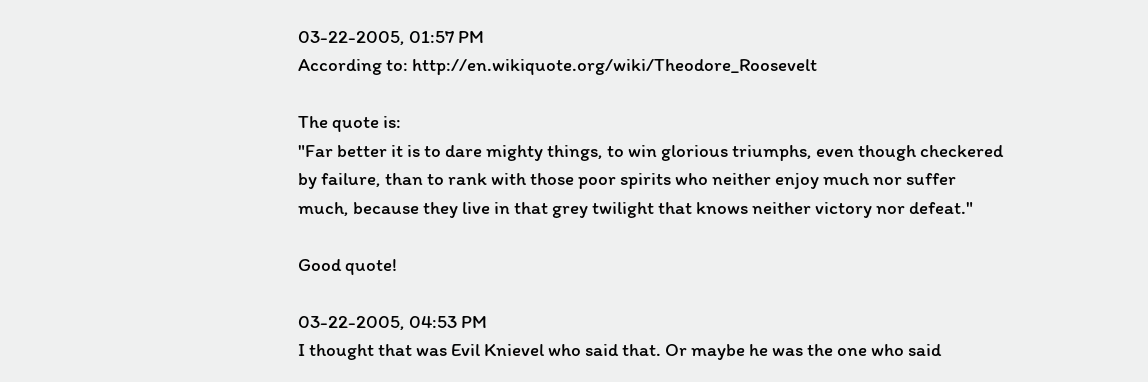03-22-2005, 01:57 PM
According to: http://en.wikiquote.org/wiki/Theodore_Roosevelt

The quote is:
"Far better it is to dare mighty things, to win glorious triumphs, even though checkered by failure, than to rank with those poor spirits who neither enjoy much nor suffer much, because they live in that grey twilight that knows neither victory nor defeat."

Good quote!

03-22-2005, 04:53 PM
I thought that was Evil Knievel who said that. Or maybe he was the one who said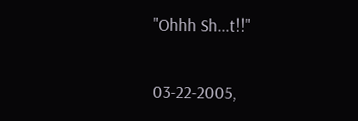"Ohhh Sh...t!!"

03-22-2005,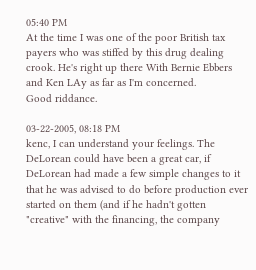05:40 PM
At the time I was one of the poor British tax payers who was stiffed by this drug dealing crook. He's right up there With Bernie Ebbers and Ken LAy as far as I'm concerned.
Good riddance.

03-22-2005, 08:18 PM
kenc, I can understand your feelings. The DeLorean could have been a great car, if DeLorean had made a few simple changes to it that he was advised to do before production ever started on them (and if he hadn't gotten "creative" with the financing, the company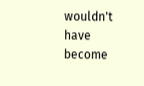wouldn't have become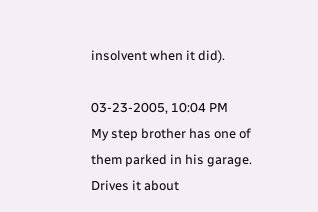insolvent when it did).

03-23-2005, 10:04 PM
My step brother has one of them parked in his garage. Drives it about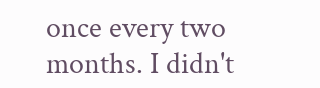once every two months. I didn't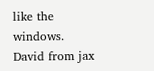like the windows.
David from jax